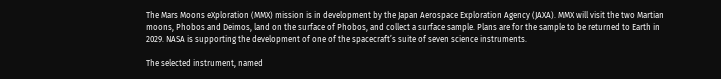The Mars Moons eXploration (MMX) mission is in development by the Japan Aerospace Exploration Agency (JAXA). MMX will visit the two Martian moons, Phobos and Deimos, land on the surface of Phobos, and collect a surface sample. Plans are for the sample to be returned to Earth in 2029. NASA is supporting the development of one of the spacecraft’s suite of seven science instruments.

The selected instrument, named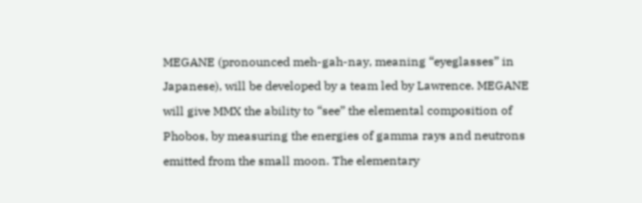MEGANE (pronounced meh-gah-nay, meaning “eyeglasses” in Japanese), will be developed by a team led by Lawrence. MEGANE will give MMX the ability to “see” the elemental composition of Phobos, by measuring the energies of gamma rays and neutrons emitted from the small moon. The elementary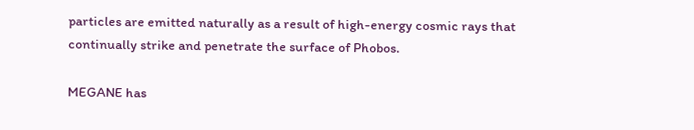particles are emitted naturally as a result of high-energy cosmic rays that continually strike and penetrate the surface of Phobos.

MEGANE has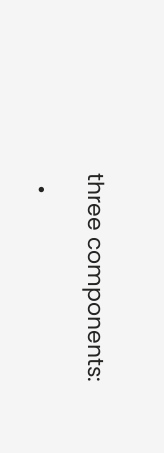three components:

  •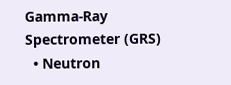Gamma-Ray Spectrometer (GRS)
  • Neutron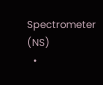Spectrometer (NS)
  •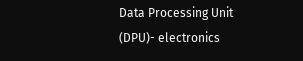Data Processing Unit (DPU)- electronics